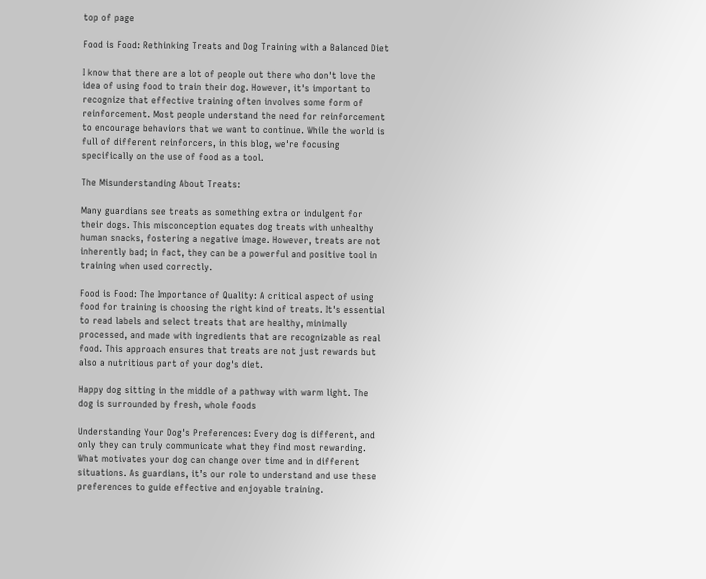top of page

Food is Food: Rethinking Treats and Dog Training with a Balanced Diet

I know that there are a lot of people out there who don't love the idea of using food to train their dog. However, it's important to recognize that effective training often involves some form of reinforcement. Most people understand the need for reinforcement to encourage behaviors that we want to continue. While the world is full of different reinforcers, in this blog, we're focusing specifically on the use of food as a tool.

The Misunderstanding About Treats:

Many guardians see treats as something extra or indulgent for their dogs. This misconception equates dog treats with unhealthy human snacks, fostering a negative image. However, treats are not inherently bad; in fact, they can be a powerful and positive tool in training when used correctly.

Food is Food: The Importance of Quality: A critical aspect of using food for training is choosing the right kind of treats. It's essential to read labels and select treats that are healthy, minimally processed, and made with ingredients that are recognizable as real food. This approach ensures that treats are not just rewards but also a nutritious part of your dog's diet.

Happy dog sitting in the middle of a pathway with warm light. The dog is surrounded by fresh, whole foods

Understanding Your Dog's Preferences: Every dog is different, and only they can truly communicate what they find most rewarding. What motivates your dog can change over time and in different situations. As guardians, it’s our role to understand and use these preferences to guide effective and enjoyable training.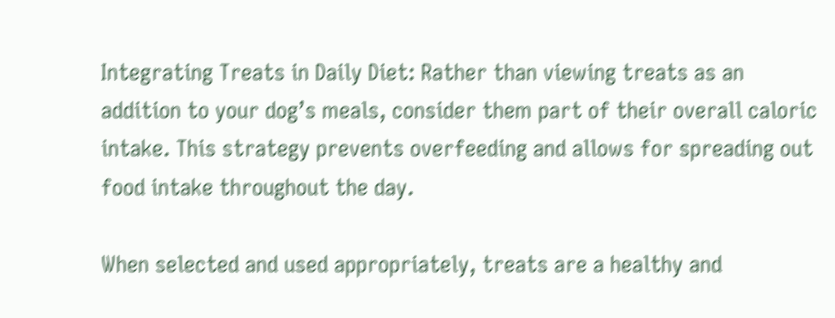Integrating Treats in Daily Diet: Rather than viewing treats as an addition to your dog’s meals, consider them part of their overall caloric intake. This strategy prevents overfeeding and allows for spreading out food intake throughout the day.

When selected and used appropriately, treats are a healthy and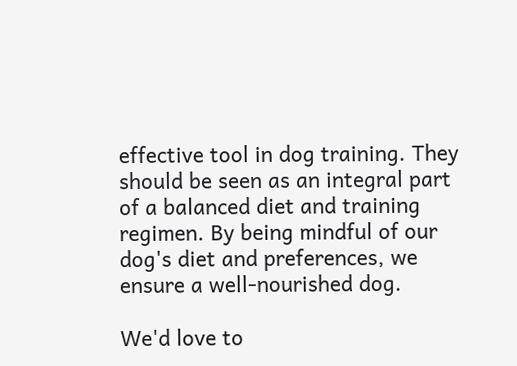effective tool in dog training. They should be seen as an integral part of a balanced diet and training regimen. By being mindful of our dog's diet and preferences, we ensure a well-nourished dog.

We'd love to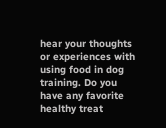hear your thoughts or experiences with using food in dog training. Do you have any favorite healthy treat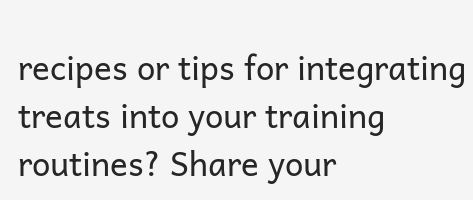recipes or tips for integrating treats into your training routines? Share your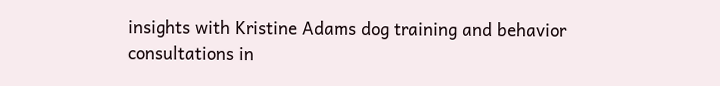insights with Kristine Adams dog training and behavior consultations in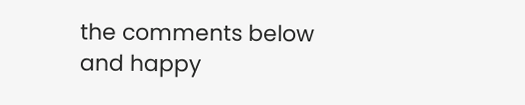the comments below and happy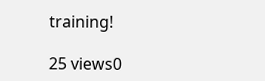training!

25 views0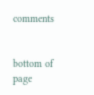comments


bottom of page